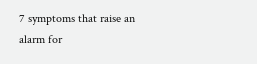7 symptoms that raise an alarm for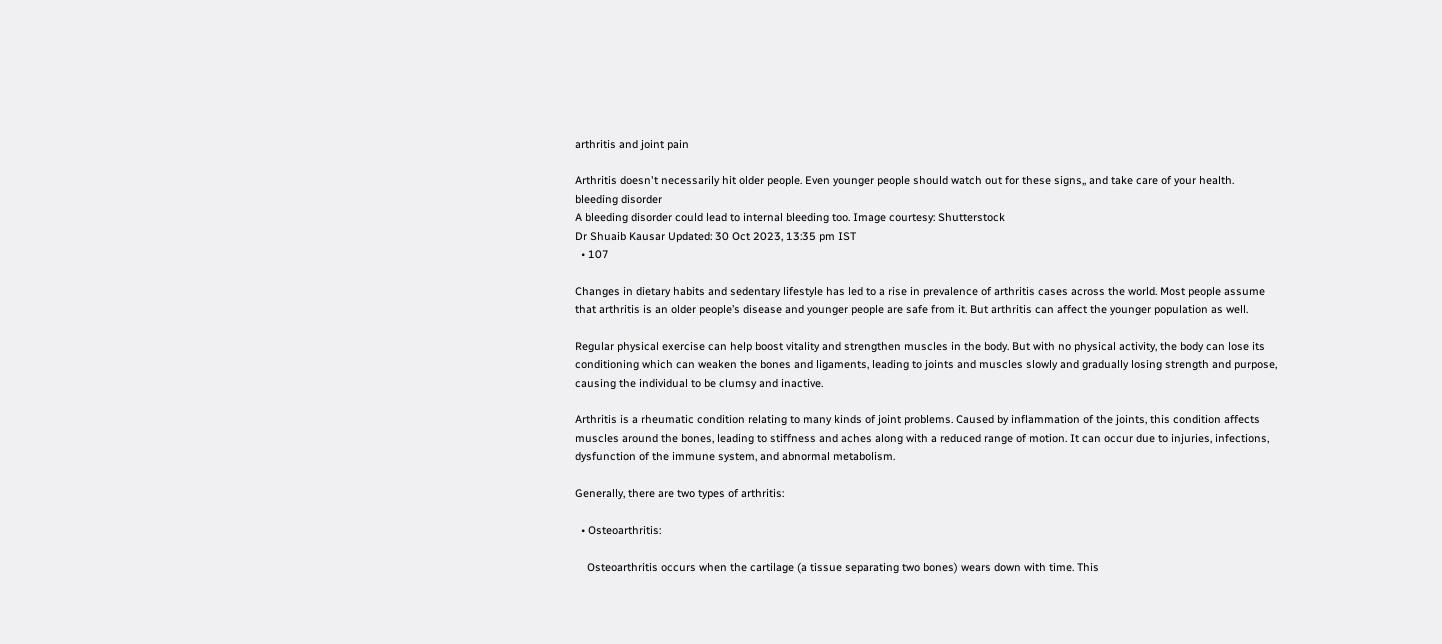arthritis and joint pain

Arthritis doesn't necessarily hit older people. Even younger people should watch out for these signs,, and take care of your health.
bleeding disorder
A bleeding disorder could lead to internal bleeding too. Image courtesy: Shutterstock
Dr Shuaib Kausar Updated: 30 Oct 2023, 13:35 pm IST
  • 107

Changes in dietary habits and sedentary lifestyle has led to a rise in prevalence of arthritis cases across the world. Most people assume that arthritis is an older people’s disease and younger people are safe from it. But arthritis can affect the younger population as well.

Regular physical exercise can help boost vitality and strengthen muscles in the body. But with no physical activity, the body can lose its conditioning which can weaken the bones and ligaments, leading to joints and muscles slowly and gradually losing strength and purpose, causing the individual to be clumsy and inactive.

Arthritis is a rheumatic condition relating to many kinds of joint problems. Caused by inflammation of the joints, this condition affects muscles around the bones, leading to stiffness and aches along with a reduced range of motion. It can occur due to injuries, infections, dysfunction of the immune system, and abnormal metabolism.

Generally, there are two types of arthritis:

  • Osteoarthritis:

    Osteoarthritis occurs when the cartilage (a tissue separating two bones) wears down with time. This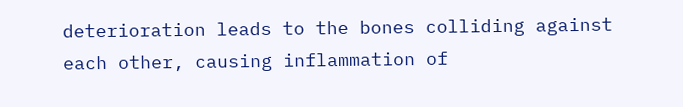deterioration leads to the bones colliding against each other, causing inflammation of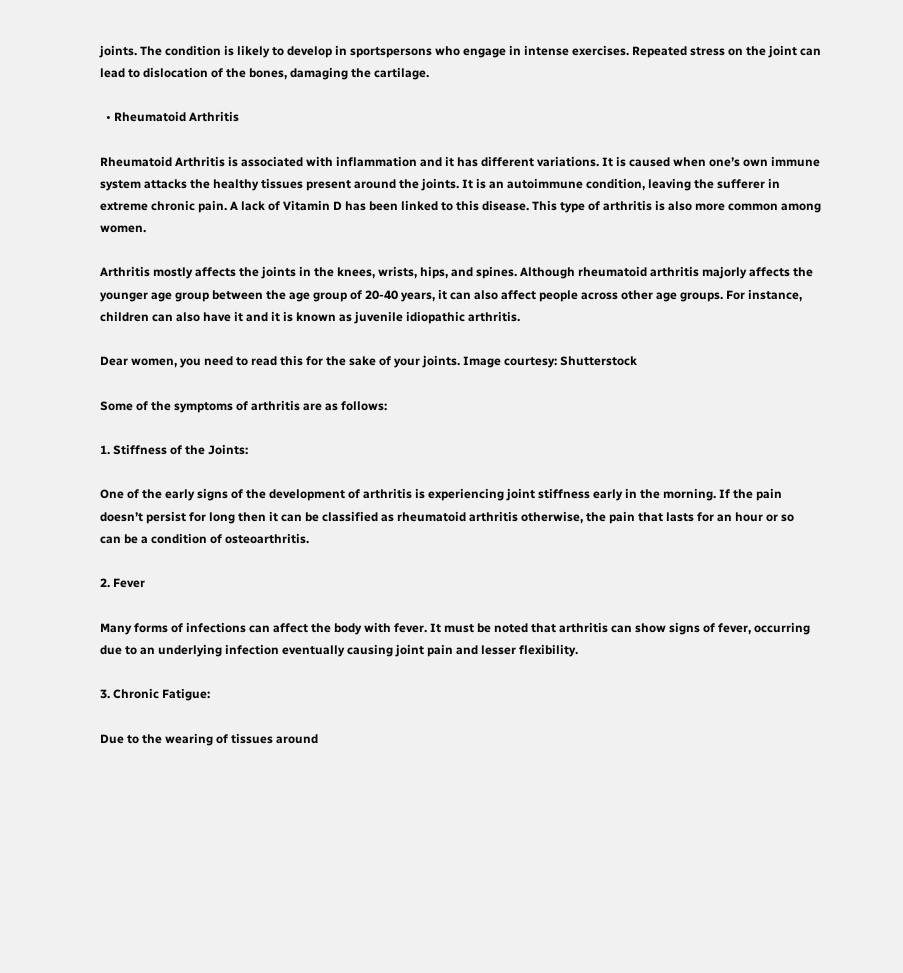joints. The condition is likely to develop in sportspersons who engage in intense exercises. Repeated stress on the joint can lead to dislocation of the bones, damaging the cartilage.

  • Rheumatoid Arthritis

Rheumatoid Arthritis is associated with inflammation and it has different variations. It is caused when one’s own immune system attacks the healthy tissues present around the joints. It is an autoimmune condition, leaving the sufferer in extreme chronic pain. A lack of Vitamin D has been linked to this disease. This type of arthritis is also more common among women.

Arthritis mostly affects the joints in the knees, wrists, hips, and spines. Although rheumatoid arthritis majorly affects the younger age group between the age group of 20-40 years, it can also affect people across other age groups. For instance, children can also have it and it is known as juvenile idiopathic arthritis.

Dear women, you need to read this for the sake of your joints. Image courtesy: Shutterstock

Some of the symptoms of arthritis are as follows:

1. Stiffness of the Joints:

One of the early signs of the development of arthritis is experiencing joint stiffness early in the morning. If the pain doesn’t persist for long then it can be classified as rheumatoid arthritis otherwise, the pain that lasts for an hour or so
can be a condition of osteoarthritis.

2. Fever

Many forms of infections can affect the body with fever. It must be noted that arthritis can show signs of fever, occurring due to an underlying infection eventually causing joint pain and lesser flexibility.

3. Chronic Fatigue:

Due to the wearing of tissues around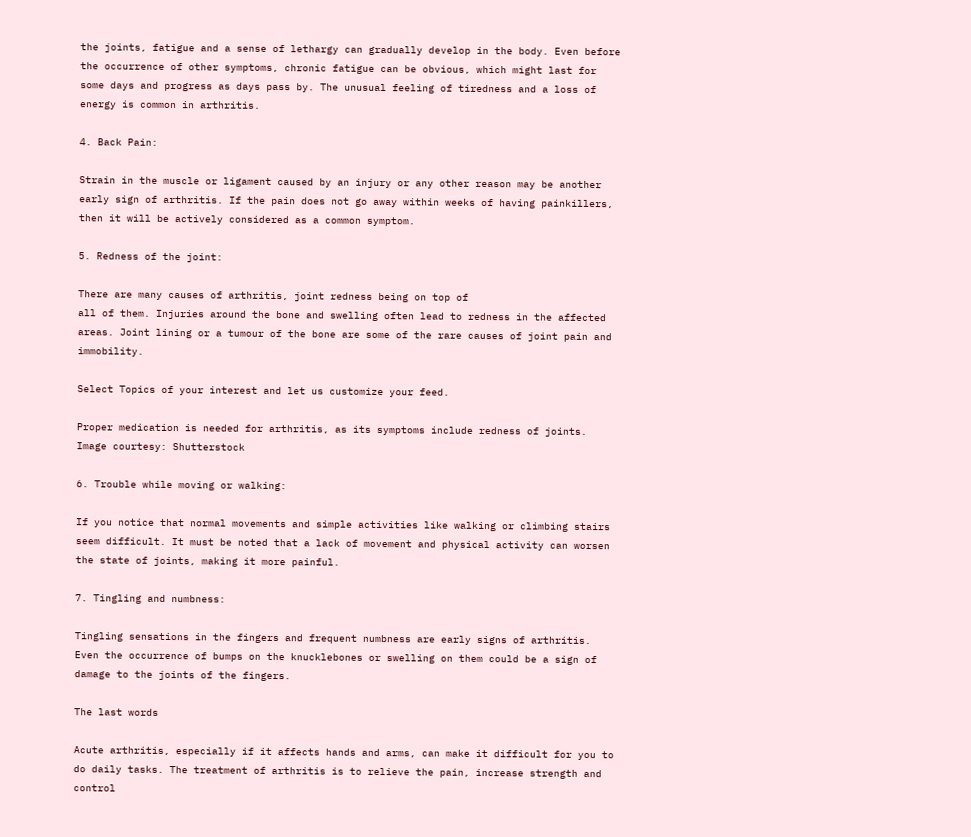the joints, fatigue and a sense of lethargy can gradually develop in the body. Even before the occurrence of other symptoms, chronic fatigue can be obvious, which might last for some days and progress as days pass by. The unusual feeling of tiredness and a loss of energy is common in arthritis.

4. Back Pain:

Strain in the muscle or ligament caused by an injury or any other reason may be another early sign of arthritis. If the pain does not go away within weeks of having painkillers, then it will be actively considered as a common symptom.

5. Redness of the joint:

There are many causes of arthritis, joint redness being on top of
all of them. Injuries around the bone and swelling often lead to redness in the affected areas. Joint lining or a tumour of the bone are some of the rare causes of joint pain and immobility.

Select Topics of your interest and let us customize your feed.

Proper medication is needed for arthritis, as its symptoms include redness of joints. Image courtesy: Shutterstock

6. Trouble while moving or walking:

If you notice that normal movements and simple activities like walking or climbing stairs seem difficult. It must be noted that a lack of movement and physical activity can worsen the state of joints, making it more painful.

7. Tingling and numbness:

Tingling sensations in the fingers and frequent numbness are early signs of arthritis. Even the occurrence of bumps on the knucklebones or swelling on them could be a sign of damage to the joints of the fingers.

The last words

Acute arthritis, especially if it affects hands and arms, can make it difficult for you to do daily tasks. The treatment of arthritis is to relieve the pain, increase strength and control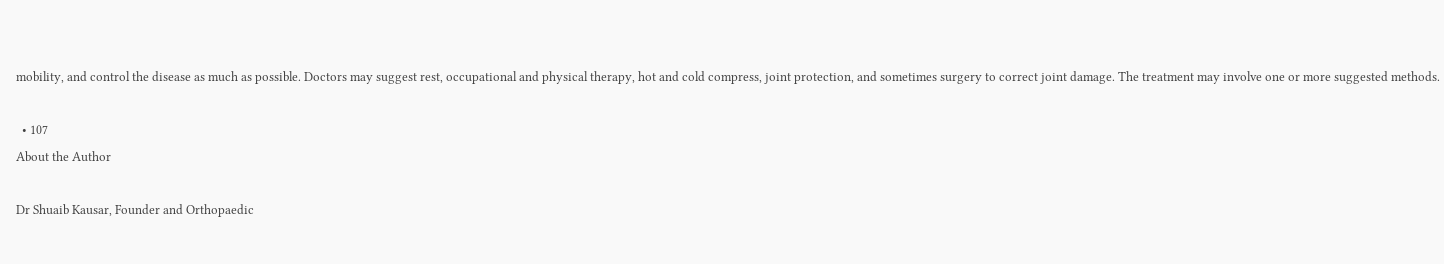mobility, and control the disease as much as possible. Doctors may suggest rest, occupational and physical therapy, hot and cold compress, joint protection, and sometimes surgery to correct joint damage. The treatment may involve one or more suggested methods.

  • 107
About the Author

Dr Shuaib Kausar, Founder and Orthopaedic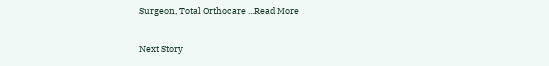Surgeon, Total Orthocare ...Read More

Next Story